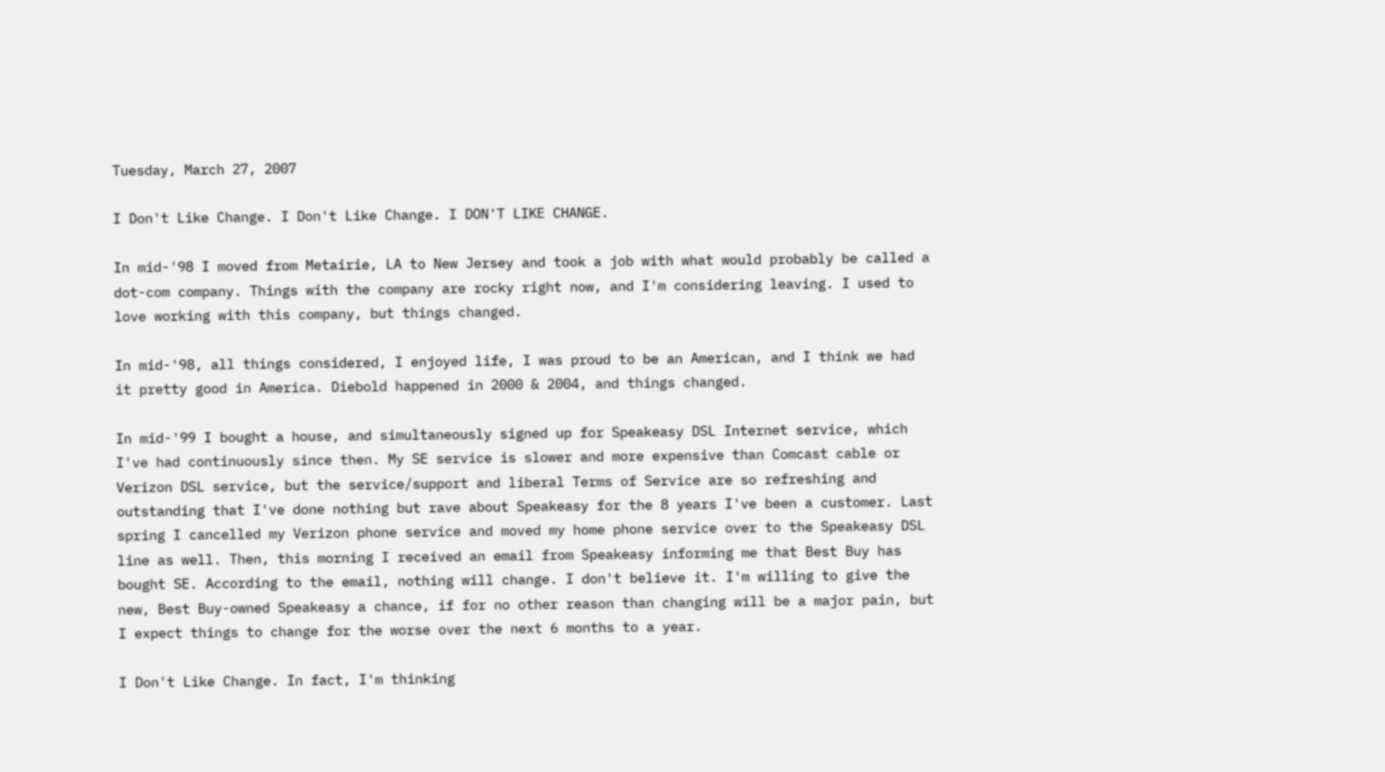Tuesday, March 27, 2007

I Don't Like Change. I Don't Like Change. I DON'T LIKE CHANGE.

In mid-'98 I moved from Metairie, LA to New Jersey and took a job with what would probably be called a dot-com company. Things with the company are rocky right now, and I'm considering leaving. I used to love working with this company, but things changed.

In mid-'98, all things considered, I enjoyed life, I was proud to be an American, and I think we had it pretty good in America. Diebold happened in 2000 & 2004, and things changed.

In mid-'99 I bought a house, and simultaneously signed up for Speakeasy DSL Internet service, which I've had continuously since then. My SE service is slower and more expensive than Comcast cable or Verizon DSL service, but the service/support and liberal Terms of Service are so refreshing and outstanding that I've done nothing but rave about Speakeasy for the 8 years I've been a customer. Last spring I cancelled my Verizon phone service and moved my home phone service over to the Speakeasy DSL line as well. Then, this morning I received an email from Speakeasy informing me that Best Buy has bought SE. According to the email, nothing will change. I don't believe it. I'm willing to give the new, Best Buy-owned Speakeasy a chance, if for no other reason than changing will be a major pain, but I expect things to change for the worse over the next 6 months to a year.

I Don't Like Change. In fact, I'm thinking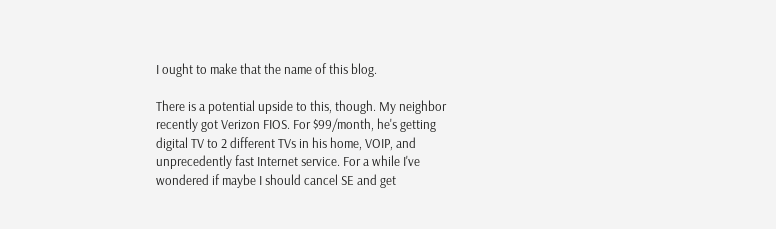I ought to make that the name of this blog.

There is a potential upside to this, though. My neighbor recently got Verizon FIOS. For $99/month, he's getting digital TV to 2 different TVs in his home, VOIP, and unprecedently fast Internet service. For a while I've wondered if maybe I should cancel SE and get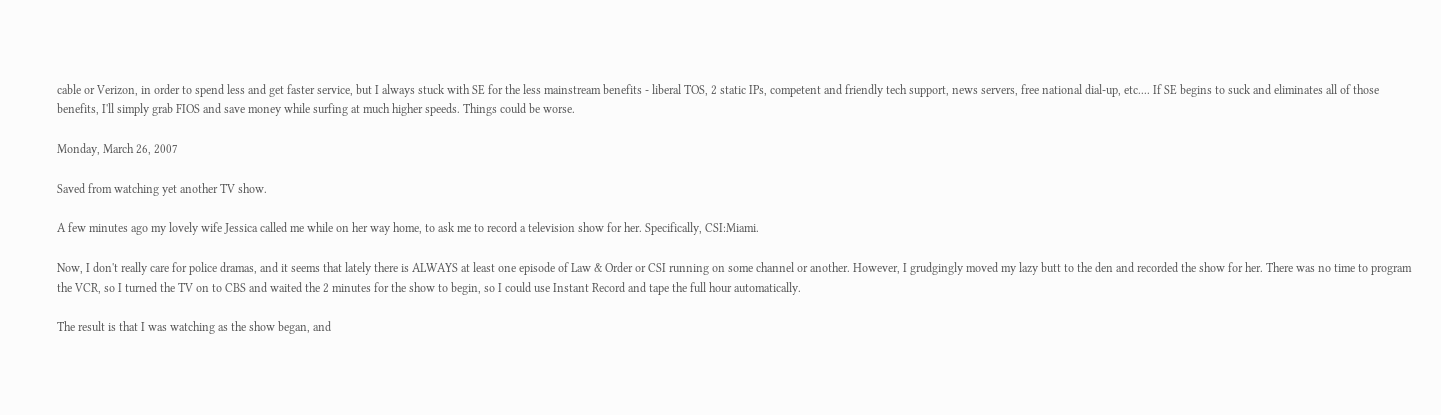cable or Verizon, in order to spend less and get faster service, but I always stuck with SE for the less mainstream benefits - liberal TOS, 2 static IPs, competent and friendly tech support, news servers, free national dial-up, etc.... If SE begins to suck and eliminates all of those benefits, I'll simply grab FIOS and save money while surfing at much higher speeds. Things could be worse.

Monday, March 26, 2007

Saved from watching yet another TV show.

A few minutes ago my lovely wife Jessica called me while on her way home, to ask me to record a television show for her. Specifically, CSI:Miami.

Now, I don't really care for police dramas, and it seems that lately there is ALWAYS at least one episode of Law & Order or CSI running on some channel or another. However, I grudgingly moved my lazy butt to the den and recorded the show for her. There was no time to program the VCR, so I turned the TV on to CBS and waited the 2 minutes for the show to begin, so I could use Instant Record and tape the full hour automatically.

The result is that I was watching as the show began, and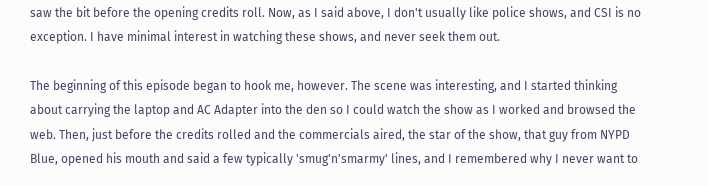saw the bit before the opening credits roll. Now, as I said above, I don't usually like police shows, and CSI is no exception. I have minimal interest in watching these shows, and never seek them out.

The beginning of this episode began to hook me, however. The scene was interesting, and I started thinking about carrying the laptop and AC Adapter into the den so I could watch the show as I worked and browsed the web. Then, just before the credits rolled and the commercials aired, the star of the show, that guy from NYPD Blue, opened his mouth and said a few typically 'smug'n'smarmy' lines, and I remembered why I never want to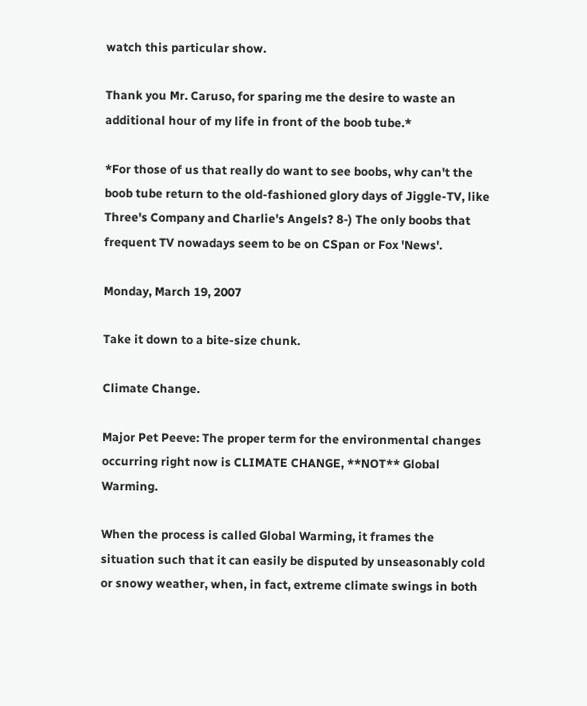watch this particular show.

Thank you Mr. Caruso, for sparing me the desire to waste an additional hour of my life in front of the boob tube.*

*For those of us that really do want to see boobs, why can't the boob tube return to the old-fashioned glory days of Jiggle-TV, like Three's Company and Charlie's Angels? 8-) The only boobs that frequent TV nowadays seem to be on CSpan or Fox 'News'.

Monday, March 19, 2007

Take it down to a bite-size chunk.

Climate Change.

Major Pet Peeve: The proper term for the environmental changes occurring right now is CLIMATE CHANGE, **NOT** Global Warming.

When the process is called Global Warming, it frames the situation such that it can easily be disputed by unseasonably cold or snowy weather, when, in fact, extreme climate swings in both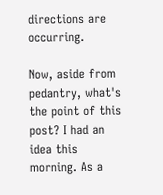directions are occurring.

Now, aside from pedantry, what's the point of this post? I had an idea this morning. As a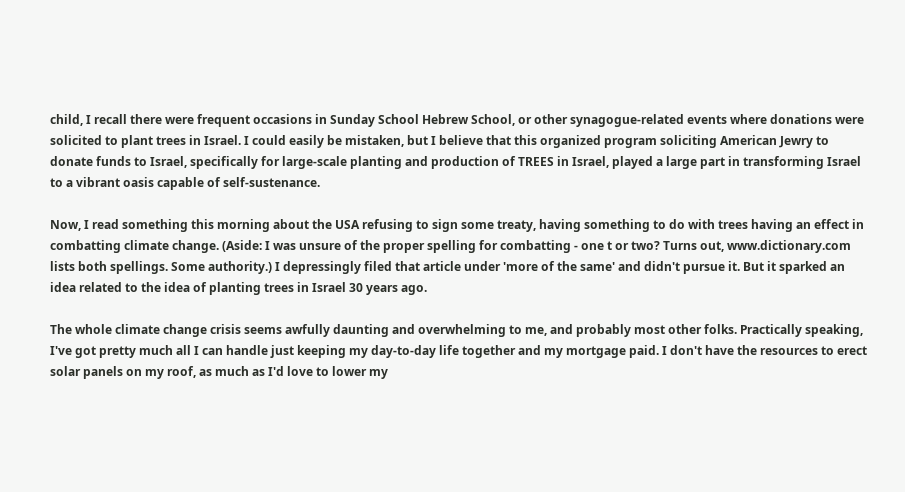child, I recall there were frequent occasions in Sunday School Hebrew School, or other synagogue-related events where donations were solicited to plant trees in Israel. I could easily be mistaken, but I believe that this organized program soliciting American Jewry to donate funds to Israel, specifically for large-scale planting and production of TREES in Israel, played a large part in transforming Israel to a vibrant oasis capable of self-sustenance.

Now, I read something this morning about the USA refusing to sign some treaty, having something to do with trees having an effect in combatting climate change. (Aside: I was unsure of the proper spelling for combatting - one t or two? Turns out, www.dictionary.com lists both spellings. Some authority.) I depressingly filed that article under 'more of the same' and didn't pursue it. But it sparked an idea related to the idea of planting trees in Israel 30 years ago.

The whole climate change crisis seems awfully daunting and overwhelming to me, and probably most other folks. Practically speaking, I've got pretty much all I can handle just keeping my day-to-day life together and my mortgage paid. I don't have the resources to erect solar panels on my roof, as much as I'd love to lower my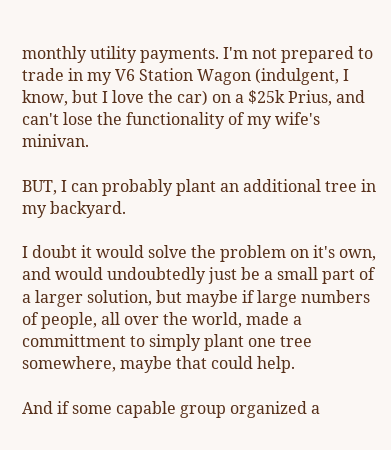monthly utility payments. I'm not prepared to trade in my V6 Station Wagon (indulgent, I know, but I love the car) on a $25k Prius, and can't lose the functionality of my wife's minivan.

BUT, I can probably plant an additional tree in my backyard.

I doubt it would solve the problem on it's own, and would undoubtedly just be a small part of a larger solution, but maybe if large numbers of people, all over the world, made a committment to simply plant one tree somewhere, maybe that could help.

And if some capable group organized a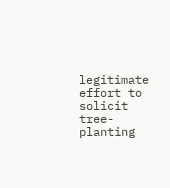legitimate effort to solicit tree-planting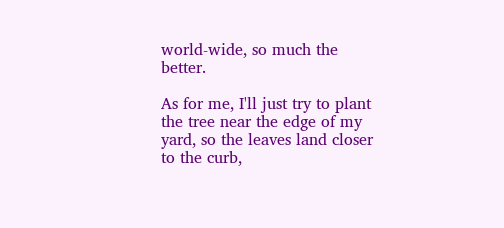world-wide, so much the better.

As for me, I'll just try to plant the tree near the edge of my yard, so the leaves land closer to the curb,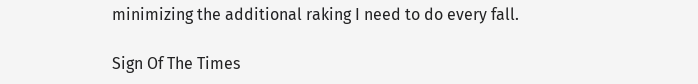minimizing the additional raking I need to do every fall.

Sign Of The Times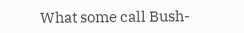What some call Bush-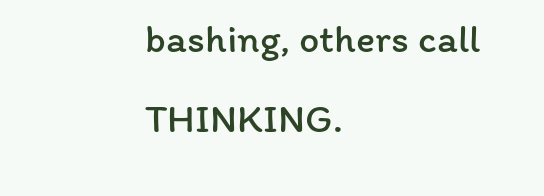bashing, others call THINKING.